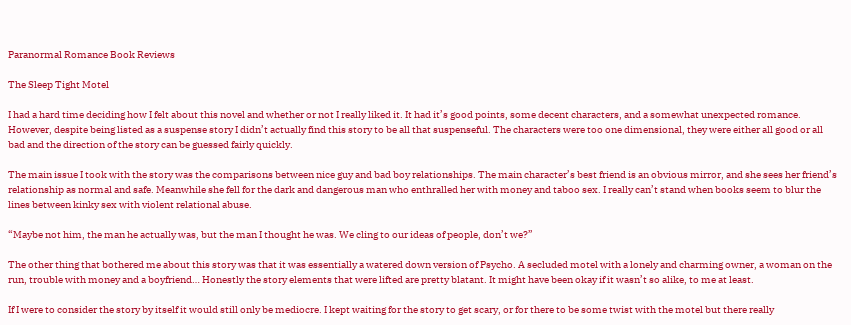Paranormal Romance Book Reviews

The Sleep Tight Motel

I had a hard time deciding how I felt about this novel and whether or not I really liked it. It had it’s good points, some decent characters, and a somewhat unexpected romance. However, despite being listed as a suspense story I didn’t actually find this story to be all that suspenseful. The characters were too one dimensional, they were either all good or all bad and the direction of the story can be guessed fairly quickly.

The main issue I took with the story was the comparisons between nice guy and bad boy relationships. The main character’s best friend is an obvious mirror, and she sees her friend’s relationship as normal and safe. Meanwhile she fell for the dark and dangerous man who enthralled her with money and taboo sex. I really can’t stand when books seem to blur the lines between kinky sex with violent relational abuse.

“Maybe not him, the man he actually was, but the man I thought he was. We cling to our ideas of people, don’t we?”

The other thing that bothered me about this story was that it was essentially a watered down version of Psycho. A secluded motel with a lonely and charming owner, a woman on the run, trouble with money and a boyfriend… Honestly the story elements that were lifted are pretty blatant. It might have been okay if it wasn’t so alike, to me at least.

If I were to consider the story by itself it would still only be mediocre. I kept waiting for the story to get scary, or for there to be some twist with the motel but there really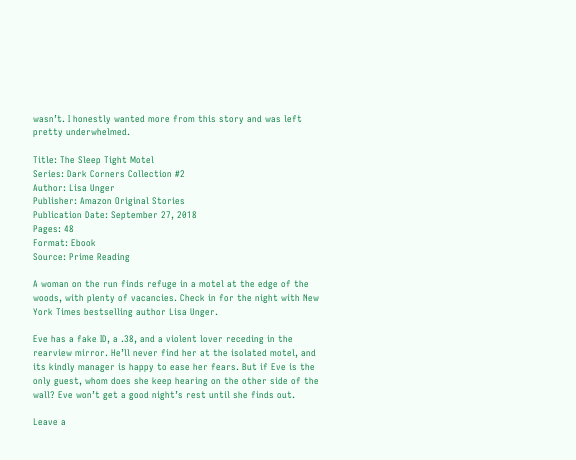wasn’t. I honestly wanted more from this story and was left pretty underwhelmed.

Title: The Sleep Tight Motel
Series: Dark Corners Collection #2
Author: Lisa Unger
Publisher: Amazon Original Stories
Publication Date: September 27, 2018
Pages: 48
Format: Ebook
Source: Prime Reading

A woman on the run finds refuge in a motel at the edge of the woods, with plenty of vacancies. Check in for the night with New York Times bestselling author Lisa Unger.

Eve has a fake ID, a .38, and a violent lover receding in the rearview mirror. He’ll never find her at the isolated motel, and its kindly manager is happy to ease her fears. But if Eve is the only guest, whom does she keep hearing on the other side of the wall? Eve won’t get a good night’s rest until she finds out.

Leave a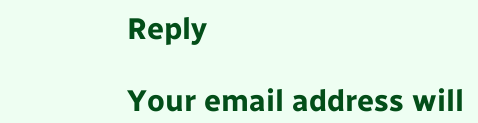Reply

Your email address will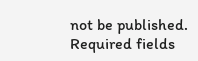not be published. Required fields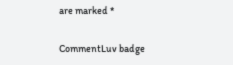are marked *

CommentLuv badge